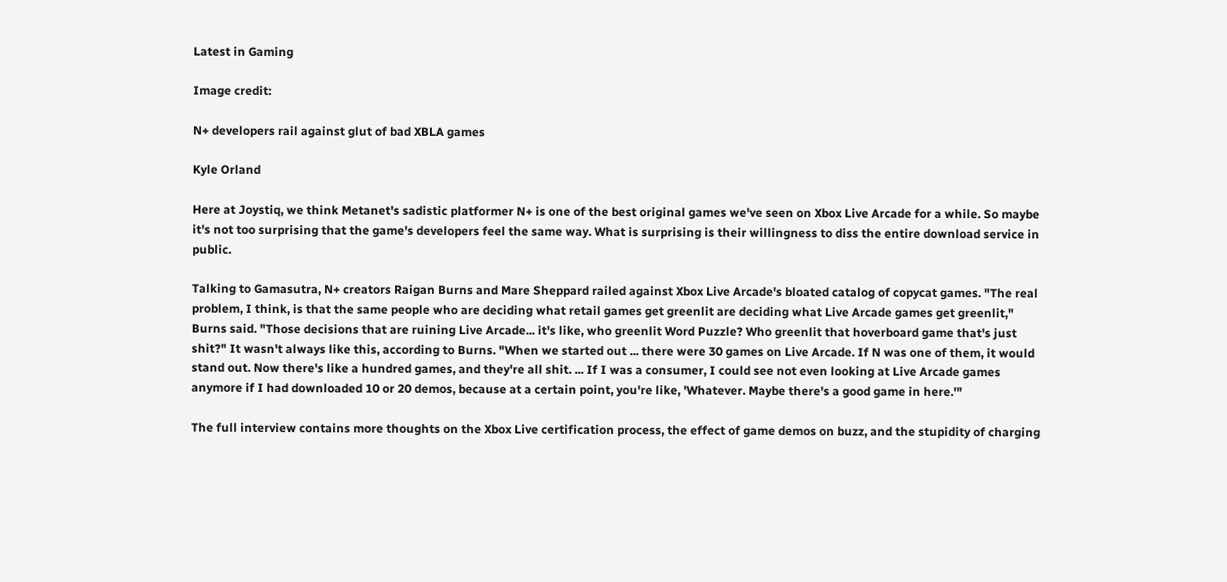Latest in Gaming

Image credit:

N+ developers rail against glut of bad XBLA games

Kyle Orland

Here at Joystiq, we think Metanet's sadistic platformer N+ is one of the best original games we've seen on Xbox Live Arcade for a while. So maybe it's not too surprising that the game's developers feel the same way. What is surprising is their willingness to diss the entire download service in public.

Talking to Gamasutra, N+ creators Raigan Burns and Mare Sheppard railed against Xbox Live Arcade's bloated catalog of copycat games. "The real problem, I think, is that the same people who are deciding what retail games get greenlit are deciding what Live Arcade games get greenlit," Burns said. "Those decisions that are ruining Live Arcade... it's like, who greenlit Word Puzzle? Who greenlit that hoverboard game that's just shit?" It wasn't always like this, according to Burns. "When we started out ... there were 30 games on Live Arcade. If N was one of them, it would stand out. Now there's like a hundred games, and they're all shit. ... If I was a consumer, I could see not even looking at Live Arcade games anymore if I had downloaded 10 or 20 demos, because at a certain point, you're like, 'Whatever. Maybe there's a good game in here.'"

The full interview contains more thoughts on the Xbox Live certification process, the effect of game demos on buzz, and the stupidity of charging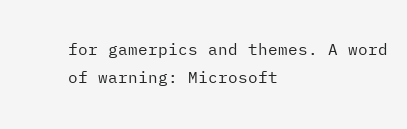for gamerpics and themes. A word of warning: Microsoft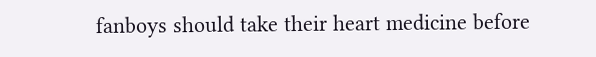fanboys should take their heart medicine before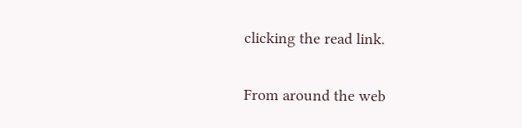clicking the read link.

From around the web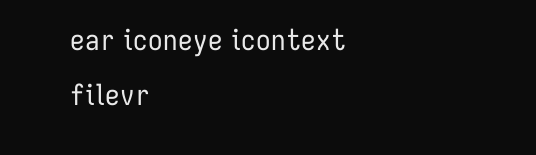ear iconeye icontext filevr